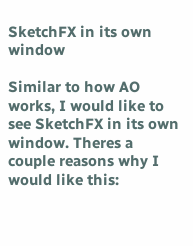SketchFX in its own window

Similar to how AO works, I would like to see SketchFX in its own window. Theres a couple reasons why I would like this: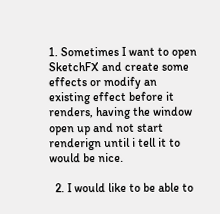1. Sometimes I want to open SketchFX and create some effects or modify an existing effect before it renders, having the window open up and not start renderign until i tell it to would be nice.

  2. I would like to be able to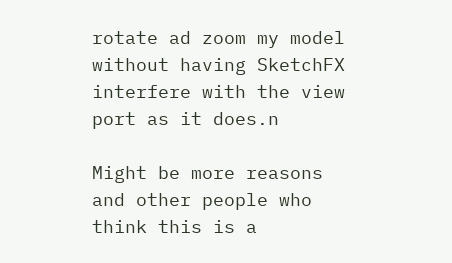rotate ad zoom my model without having SketchFX interfere with the view port as it does.n

Might be more reasons and other people who think this is a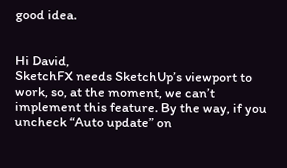good idea.


Hi David,
SketchFX needs SketchUp’s viewport to work, so, at the moment, we can’t implement this feature. By the way, if you uncheck “Auto update” on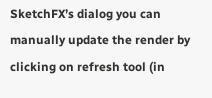SketchFX’s dialog you can manually update the render by clicking on refresh tool (in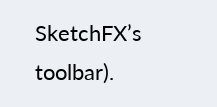SketchFX’s toolbar).